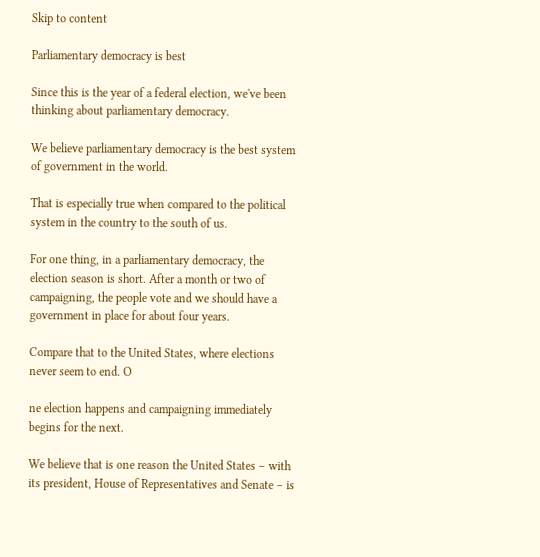Skip to content

Parliamentary democracy is best

Since this is the year of a federal election, we've been thinking about parliamentary democracy.

We believe parliamentary democracy is the best system of government in the world.

That is especially true when compared to the political system in the country to the south of us.

For one thing, in a parliamentary democracy, the election season is short. After a month or two of campaigning, the people vote and we should have a government in place for about four years.

Compare that to the United States, where elections never seem to end. O

ne election happens and campaigning immediately begins for the next.

We believe that is one reason the United States – with its president, House of Representatives and Senate – is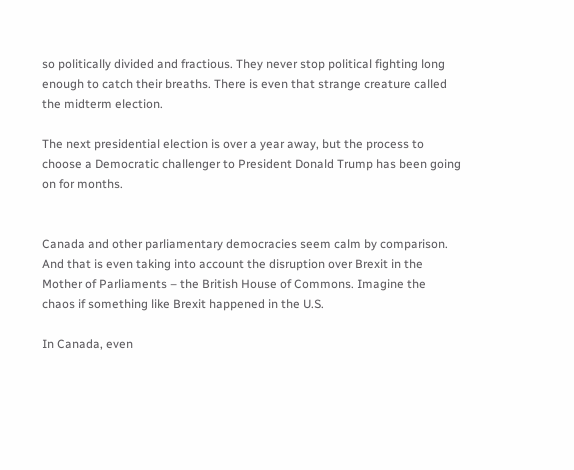so politically divided and fractious. They never stop political fighting long enough to catch their breaths. There is even that strange creature called the midterm election.

The next presidential election is over a year away, but the process to choose a Democratic challenger to President Donald Trump has been going on for months.


Canada and other parliamentary democracies seem calm by comparison. And that is even taking into account the disruption over Brexit in the Mother of Parliaments – the British House of Commons. Imagine the chaos if something like Brexit happened in the U.S.

In Canada, even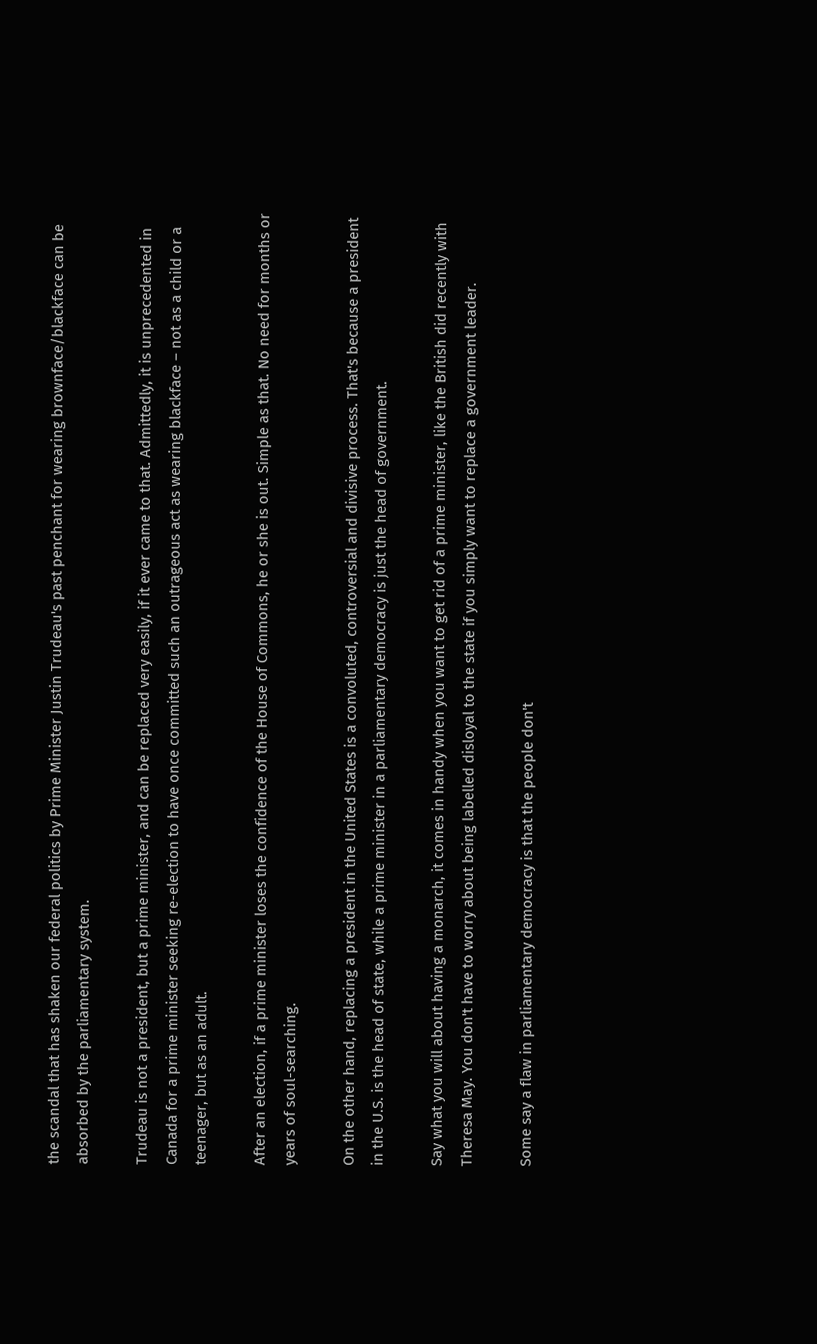the scandal that has shaken our federal politics by Prime Minister Justin Trudeau's past penchant for wearing brownface/blackface can be absorbed by the parliamentary system.

Trudeau is not a president, but a prime minister, and can be replaced very easily, if it ever came to that. Admittedly, it is unprecedented in Canada for a prime minister seeking re-election to have once committed such an outrageous act as wearing blackface – not as a child or a teenager, but as an adult.

After an election, if a prime minister loses the confidence of the House of Commons, he or she is out. Simple as that. No need for months or years of soul-searching.

On the other hand, replacing a president in the United States is a convoluted, controversial and divisive process. That's because a president in the U.S. is the head of state, while a prime minister in a parliamentary democracy is just the head of government.

Say what you will about having a monarch, it comes in handy when you want to get rid of a prime minister, like the British did recently with Theresa May. You don't have to worry about being labelled disloyal to the state if you simply want to replace a government leader.

Some say a flaw in parliamentary democracy is that the people don't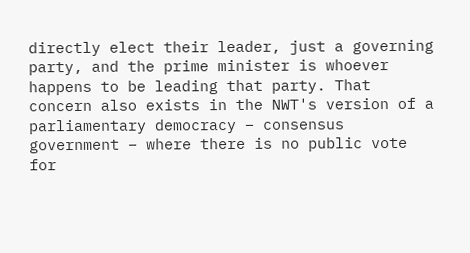directly elect their leader, just a governing party, and the prime minister is whoever happens to be leading that party. That concern also exists in the NWT's version of a parliamentary democracy – consensus government – where there is no public vote for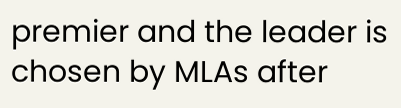premier and the leader is chosen by MLAs after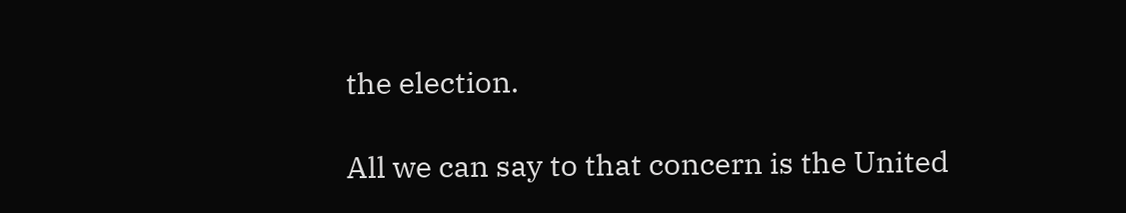the election.

All we can say to that concern is the United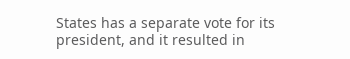States has a separate vote for its president, and it resulted in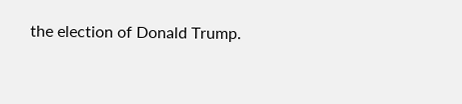the election of Donald Trump.